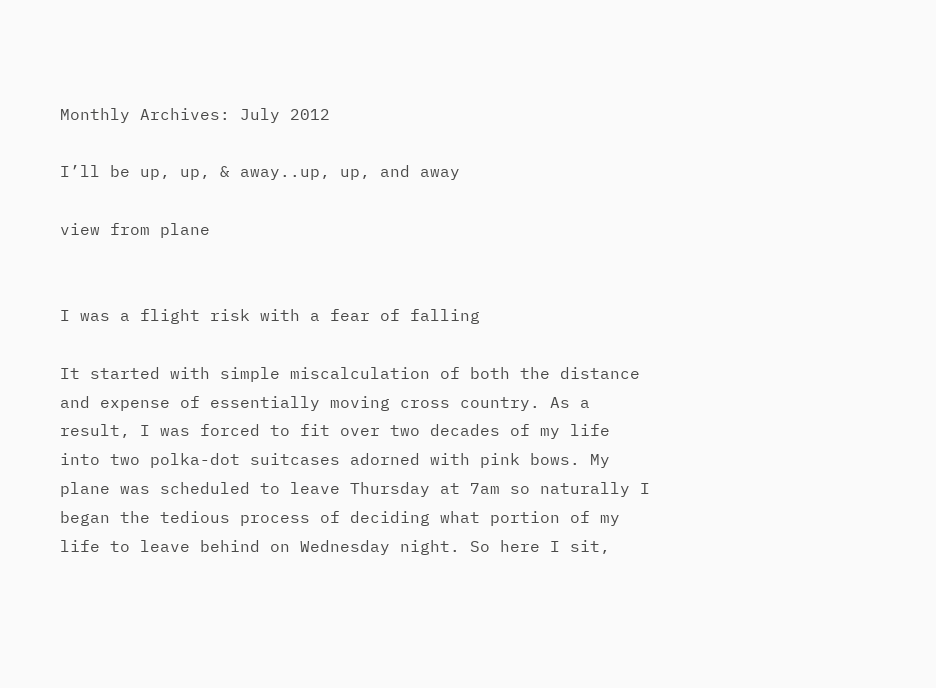Monthly Archives: July 2012

I’ll be up, up, & away..up, up, and away

view from plane


I was a flight risk with a fear of falling

It started with simple miscalculation of both the distance and expense of essentially moving cross country. As a result, I was forced to fit over two decades of my life into two polka-dot suitcases adorned with pink bows. My plane was scheduled to leave Thursday at 7am so naturally I began the tedious process of deciding what portion of my life to leave behind on Wednesday night. So here I sit,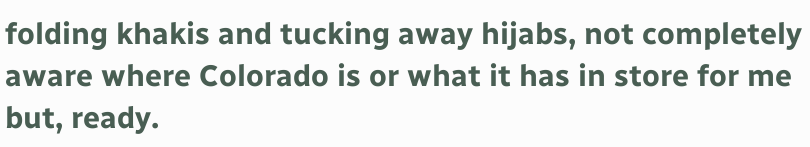folding khakis and tucking away hijabs, not completely aware where Colorado is or what it has in store for me but, ready.